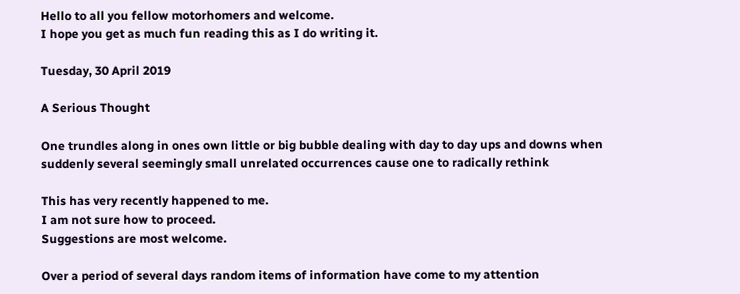Hello to all you fellow motorhomers and welcome.
I hope you get as much fun reading this as I do writing it.

Tuesday, 30 April 2019

A Serious Thought

One trundles along in ones own little or big bubble dealing with day to day ups and downs when
suddenly several seemingly small unrelated occurrences cause one to radically rethink

This has very recently happened to me.
I am not sure how to proceed.
Suggestions are most welcome.

Over a period of several days random items of information have come to my attention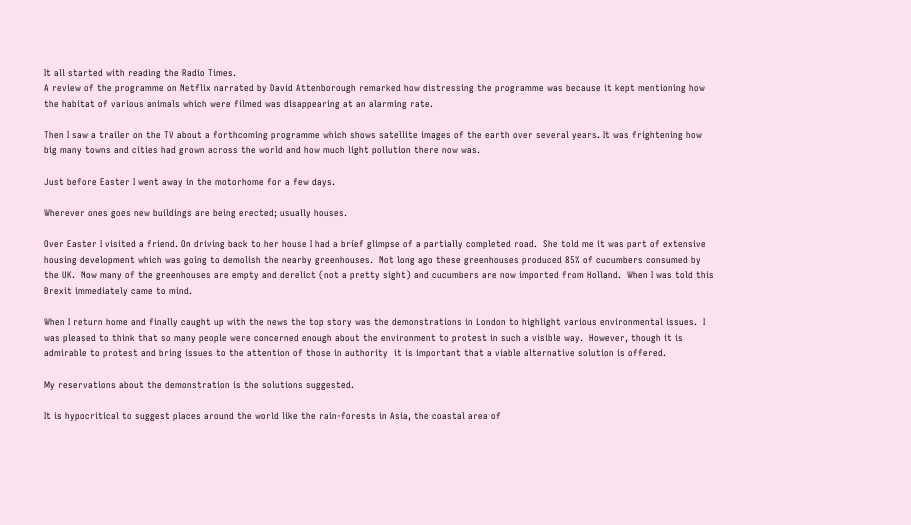It all started with reading the Radio Times.
A review of the programme on Netflix narrated by David Attenborough remarked how distressing the programme was because it kept mentioning how the habitat of various animals which were filmed was disappearing at an alarming rate.

Then I saw a trailer on the TV about a forthcoming programme which shows satellite images of the earth over several years. It was frightening how big many towns and cities had grown across the world and how much light pollution there now was.

Just before Easter I went away in the motorhome for a few days.

Wherever ones goes new buildings are being erected; usually houses.

Over Easter I visited a friend. On driving back to her house I had a brief glimpse of a partially completed road.  She told me it was part of extensive housing development which was going to demolish the nearby greenhouses.  Not long ago these greenhouses produced 85% of cucumbers consumed by the UK.  Now many of the greenhouses are empty and derelict (not a pretty sight) and cucumbers are now imported from Holland.  When I was told this Brexit immediately came to mind.

When I return home and finally caught up with the news the top story was the demonstrations in London to highlight various environmental issues.  I was pleased to think that so many people were concerned enough about the environment to protest in such a visible way.  However, though it is admirable to protest and bring issues to the attention of those in authority  it is important that a viable alternative solution is offered.

My reservations about the demonstration is the solutions suggested.

It is hypocritical to suggest places around the world like the rain-forests in Asia, the coastal area of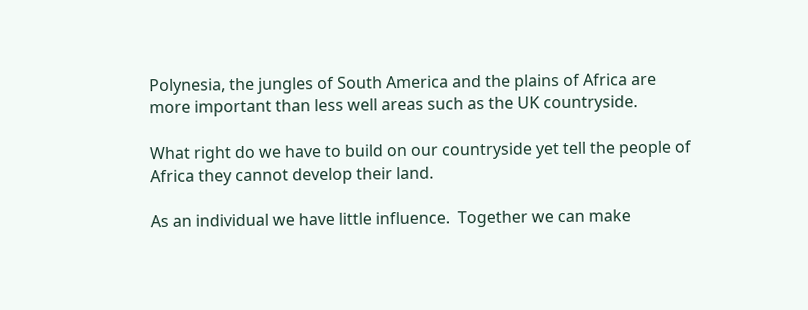Polynesia, the jungles of South America and the plains of Africa are more important than less well areas such as the UK countryside.

What right do we have to build on our countryside yet tell the people of Africa they cannot develop their land.

As an individual we have little influence.  Together we can make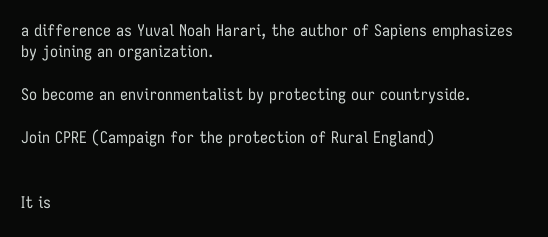a difference as Yuval Noah Harari, the author of Sapiens emphasizes by joining an organization.

So become an environmentalist by protecting our countryside.

Join CPRE (Campaign for the protection of Rural England)


It is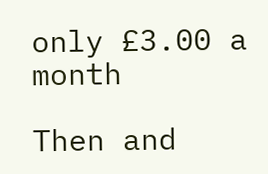only £3.00 a month

Then and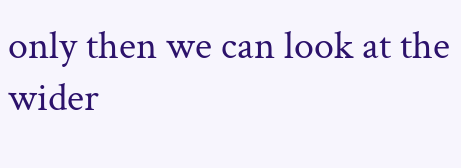only then we can look at the wider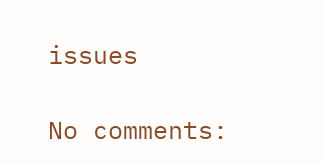issues

No comments: